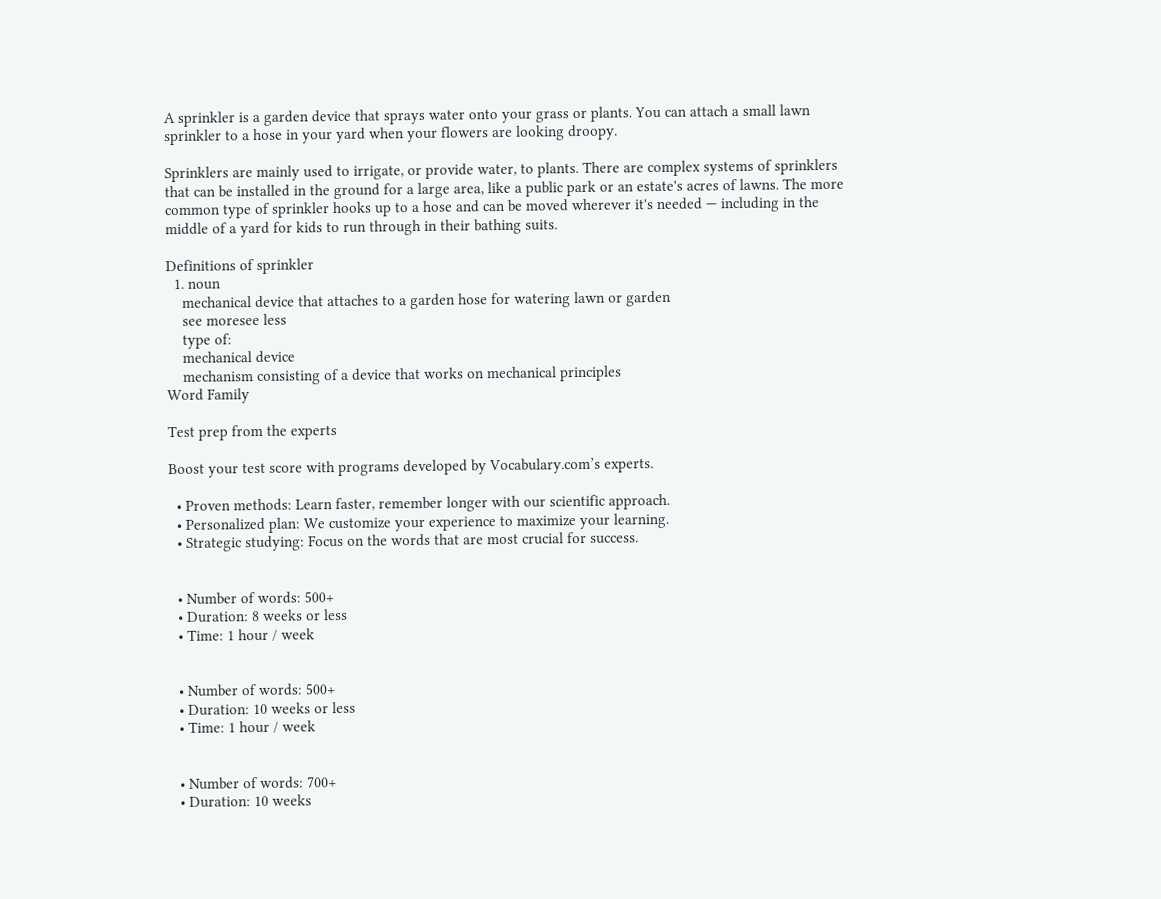A sprinkler is a garden device that sprays water onto your grass or plants. You can attach a small lawn sprinkler to a hose in your yard when your flowers are looking droopy.

Sprinklers are mainly used to irrigate, or provide water, to plants. There are complex systems of sprinklers that can be installed in the ground for a large area, like a public park or an estate's acres of lawns. The more common type of sprinkler hooks up to a hose and can be moved wherever it's needed — including in the middle of a yard for kids to run through in their bathing suits.

Definitions of sprinkler
  1. noun
    mechanical device that attaches to a garden hose for watering lawn or garden
    see moresee less
    type of:
    mechanical device
    mechanism consisting of a device that works on mechanical principles
Word Family

Test prep from the experts

Boost your test score with programs developed by Vocabulary.com’s experts.

  • Proven methods: Learn faster, remember longer with our scientific approach.
  • Personalized plan: We customize your experience to maximize your learning.
  • Strategic studying: Focus on the words that are most crucial for success.


  • Number of words: 500+
  • Duration: 8 weeks or less
  • Time: 1 hour / week


  • Number of words: 500+
  • Duration: 10 weeks or less
  • Time: 1 hour / week


  • Number of words: 700+
  • Duration: 10 weeks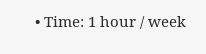• Time: 1 hour / week